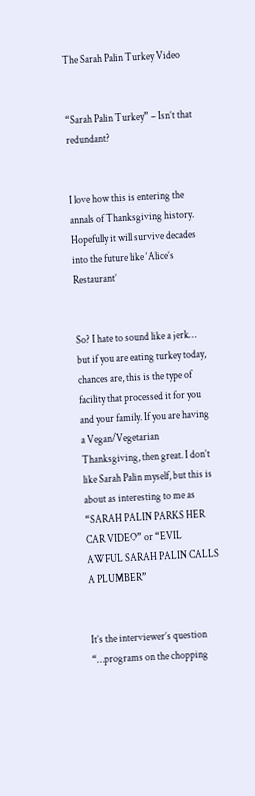The Sarah Palin Turkey Video


“Sarah Palin Turkey” – Isn’t that redundant?


I love how this is entering the annals of Thanksgiving history. Hopefully it will survive decades into the future like ‘Alice’s Restaurant’


So? I hate to sound like a jerk… but if you are eating turkey today, chances are, this is the type of facility that processed it for you and your family. If you are having a Vegan/Vegetarian Thanksgiving, then great. I don’t like Sarah Palin myself, but this is about as interesting to me as “SARAH PALIN PARKS HER CAR VIDEO” or “EVIL AWFUL SARAH PALIN CALLS A PLUMBER”


It’s the interviewer’s question “…programs on the chopping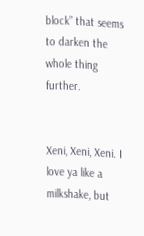block” that seems to darken the whole thing further.


Xeni, Xeni, Xeni. I love ya like a milkshake, but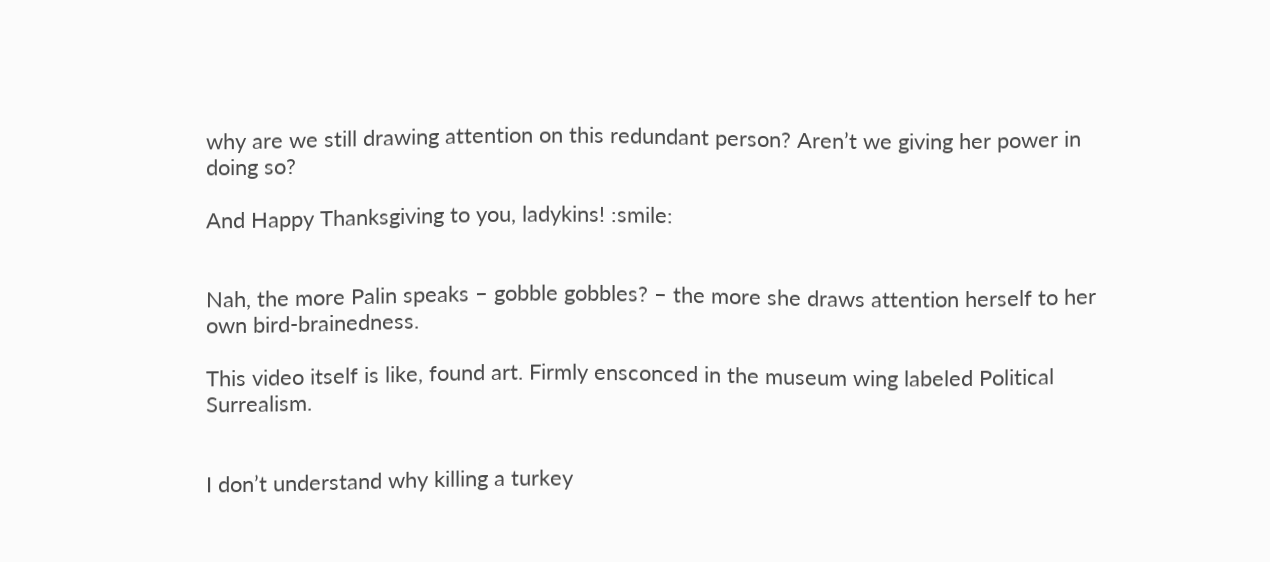why are we still drawing attention on this redundant person? Aren’t we giving her power in doing so?

And Happy Thanksgiving to you, ladykins! :smile:


Nah, the more Palin speaks – gobble gobbles? – the more she draws attention herself to her own bird-brainedness.

This video itself is like, found art. Firmly ensconced in the museum wing labeled Political Surrealism.


I don’t understand why killing a turkey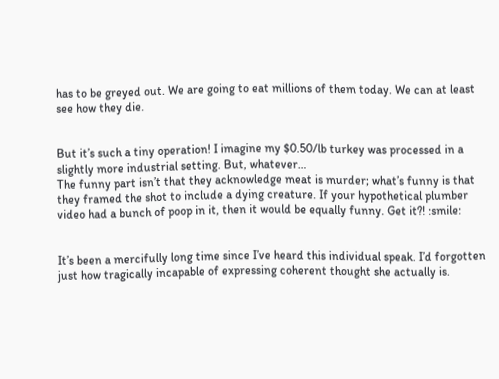has to be greyed out. We are going to eat millions of them today. We can at least see how they die.


But it’s such a tiny operation! I imagine my $0.50/lb turkey was processed in a slightly more industrial setting. But, whatever…
The funny part isn’t that they acknowledge meat is murder; what’s funny is that they framed the shot to include a dying creature. If your hypothetical plumber video had a bunch of poop in it, then it would be equally funny. Get it?! :smile:


It’s been a mercifully long time since I’ve heard this individual speak. I’d forgotten just how tragically incapable of expressing coherent thought she actually is.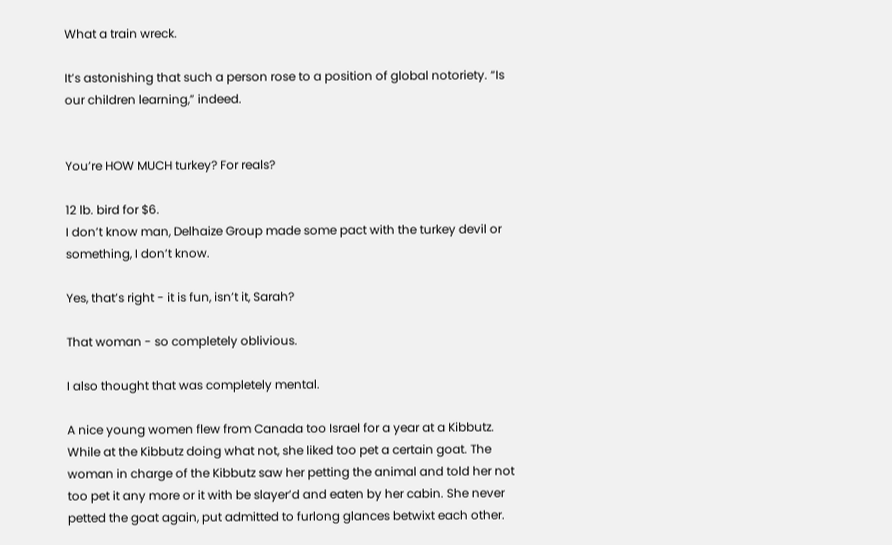What a train wreck.

It’s astonishing that such a person rose to a position of global notoriety. “Is our children learning,” indeed.


You’re HOW MUCH turkey? For reals?

12 lb. bird for $6.
I don’t know man, Delhaize Group made some pact with the turkey devil or something, I don’t know.

Yes, that’s right - it is fun, isn’t it, Sarah?

That woman - so completely oblivious.

I also thought that was completely mental.

A nice young women flew from Canada too Israel for a year at a Kibbutz. While at the Kibbutz doing what not, she liked too pet a certain goat. The woman in charge of the Kibbutz saw her petting the animal and told her not too pet it any more or it with be slayer’d and eaten by her cabin. She never petted the goat again, put admitted to furlong glances betwixt each other.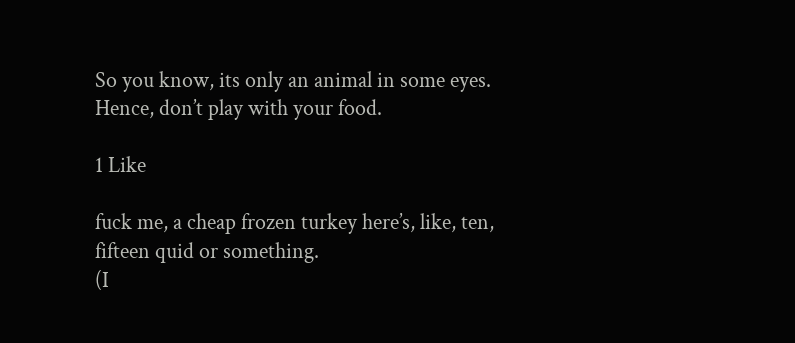So you know, its only an animal in some eyes. Hence, don’t play with your food.

1 Like

fuck me, a cheap frozen turkey here’s, like, ten, fifteen quid or something.
(I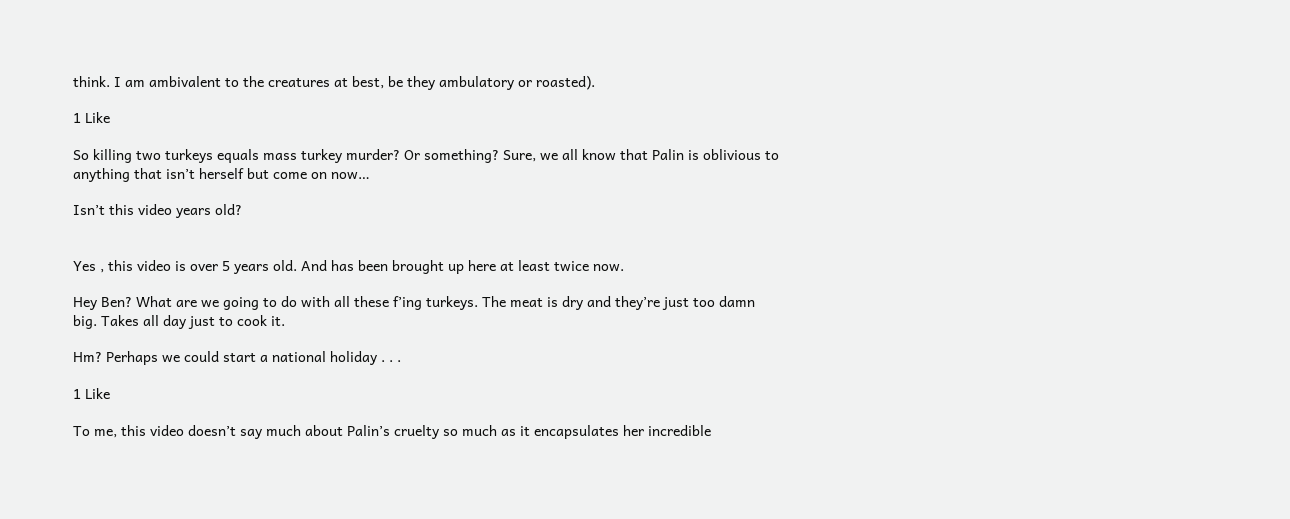think. I am ambivalent to the creatures at best, be they ambulatory or roasted).

1 Like

So killing two turkeys equals mass turkey murder? Or something? Sure, we all know that Palin is oblivious to anything that isn’t herself but come on now…

Isn’t this video years old?


Yes , this video is over 5 years old. And has been brought up here at least twice now.

Hey Ben? What are we going to do with all these f’ing turkeys. The meat is dry and they’re just too damn big. Takes all day just to cook it.

Hm? Perhaps we could start a national holiday . . .

1 Like

To me, this video doesn’t say much about Palin’s cruelty so much as it encapsulates her incredible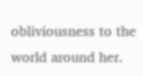obliviousness to the world around her.